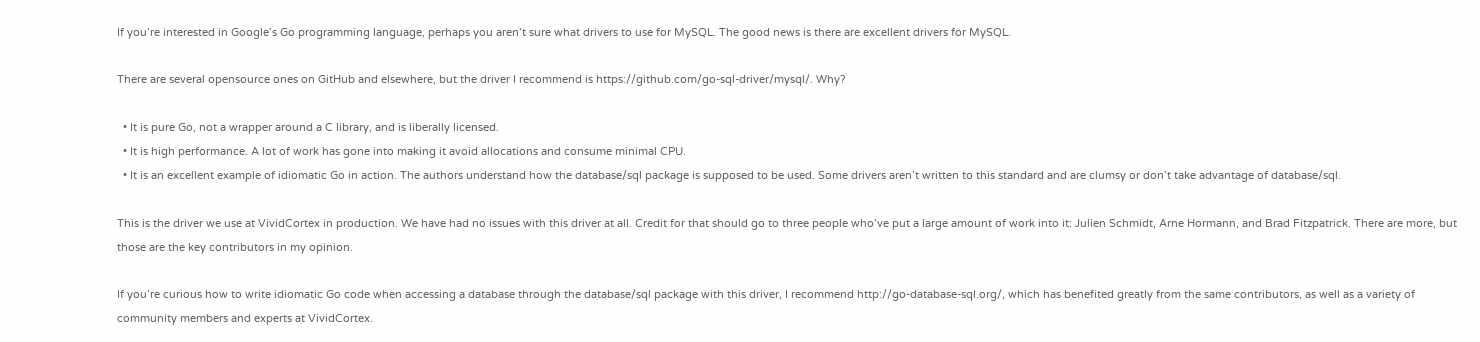If you’re interested in Google’s Go programming language, perhaps you aren’t sure what drivers to use for MySQL. The good news is there are excellent drivers for MySQL.

There are several opensource ones on GitHub and elsewhere, but the driver I recommend is https://github.com/go-sql-driver/mysql/. Why?

  • It is pure Go, not a wrapper around a C library, and is liberally licensed.
  • It is high performance. A lot of work has gone into making it avoid allocations and consume minimal CPU.
  • It is an excellent example of idiomatic Go in action. The authors understand how the database/sql package is supposed to be used. Some drivers aren’t written to this standard and are clumsy or don’t take advantage of database/sql.

This is the driver we use at VividCortex in production. We have had no issues with this driver at all. Credit for that should go to three people who’ve put a large amount of work into it: Julien Schmidt, Arne Hormann, and Brad Fitzpatrick. There are more, but those are the key contributors in my opinion.

If you’re curious how to write idiomatic Go code when accessing a database through the database/sql package with this driver, I recommend http://go-database-sql.org/, which has benefited greatly from the same contributors, as well as a variety of community members and experts at VividCortex.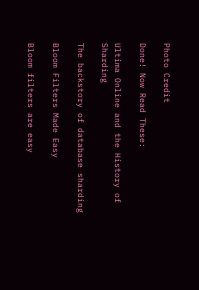Photo Credit

Done! Now Read These:

Ultima Online and the History of Sharding

The backstory of database sharding

Bloom Filters Made Easy

Bloom filters are easy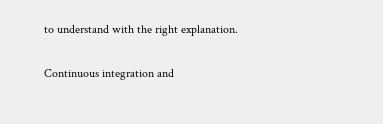to understand with the right explanation.

Continuous integration and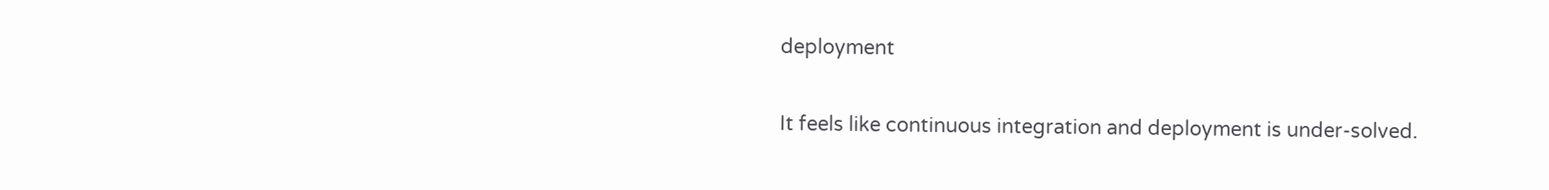deployment

It feels like continuous integration and deployment is under-solved.